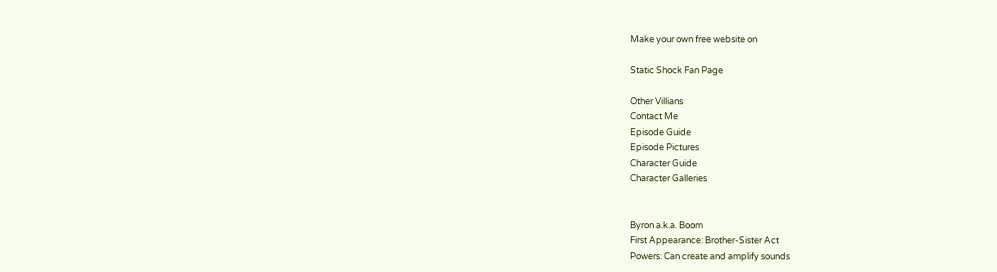Make your own free website on

Static Shock Fan Page

Other Villians
Contact Me
Episode Guide
Episode Pictures
Character Guide
Character Galleries


Byron a.k.a. Boom
First Appearance: Brother-Sister Act
Powers: Can create and amplify sounds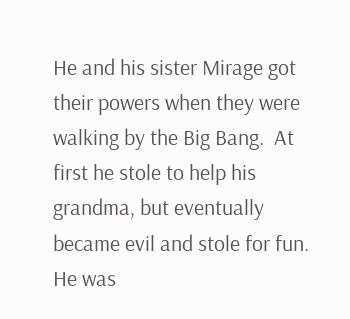He and his sister Mirage got their powers when they were walking by the Big Bang.  At first he stole to help his grandma, but eventually became evil and stole for fun.  He was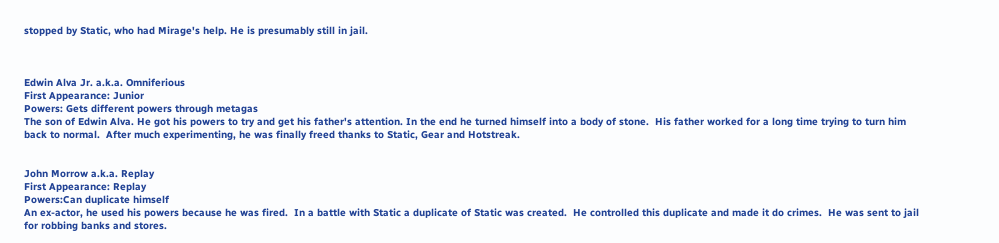stopped by Static, who had Mirage's help. He is presumably still in jail.



Edwin Alva Jr. a.k.a. Omniferious
First Appearance: Junior
Powers: Gets different powers through metagas
The son of Edwin Alva. He got his powers to try and get his father's attention. In the end he turned himself into a body of stone.  His father worked for a long time trying to turn him back to normal.  After much experimenting, he was finally freed thanks to Static, Gear and Hotstreak.


John Morrow a.k.a. Replay
First Appearance: Replay
Powers:Can duplicate himself
An ex-actor, he used his powers because he was fired.  In a battle with Static a duplicate of Static was created.  He controlled this duplicate and made it do crimes.  He was sent to jail for robbing banks and stores.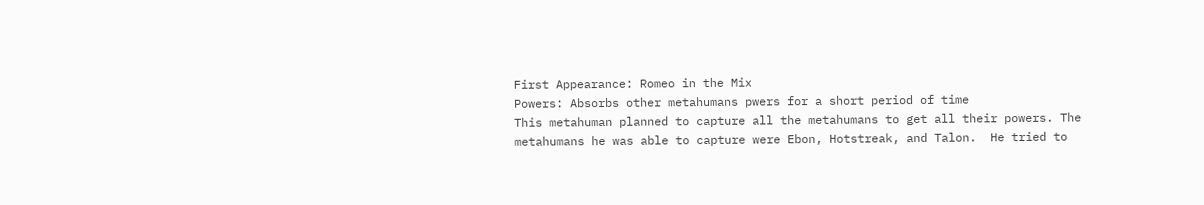First Appearance: Romeo in the Mix
Powers: Absorbs other metahumans pwers for a short period of time
This metahuman planned to capture all the metahumans to get all their powers. The metahumans he was able to capture were Ebon, Hotstreak, and Talon.  He tried to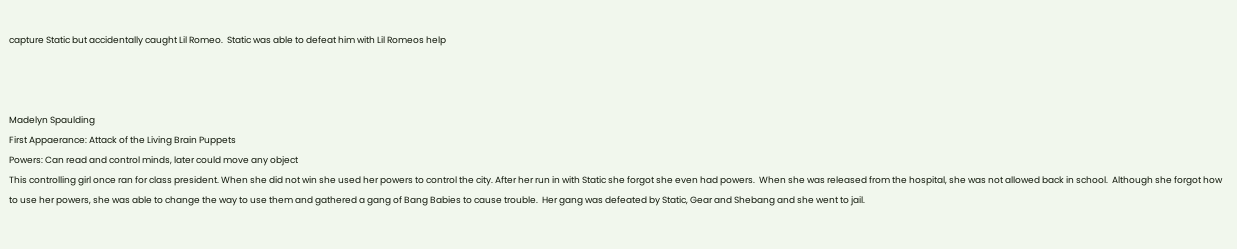capture Static but accidentally caught Lil Romeo.  Static was able to defeat him with Lil Romeos help



Madelyn Spaulding
First Appaerance: Attack of the Living Brain Puppets
Powers: Can read and control minds, later could move any object
This controlling girl once ran for class president. When she did not win she used her powers to control the city. After her run in with Static she forgot she even had powers.  When she was released from the hospital, she was not allowed back in school.  Although she forgot how to use her powers, she was able to change the way to use them and gathered a gang of Bang Babies to cause trouble.  Her gang was defeated by Static, Gear and Shebang and she went to jail.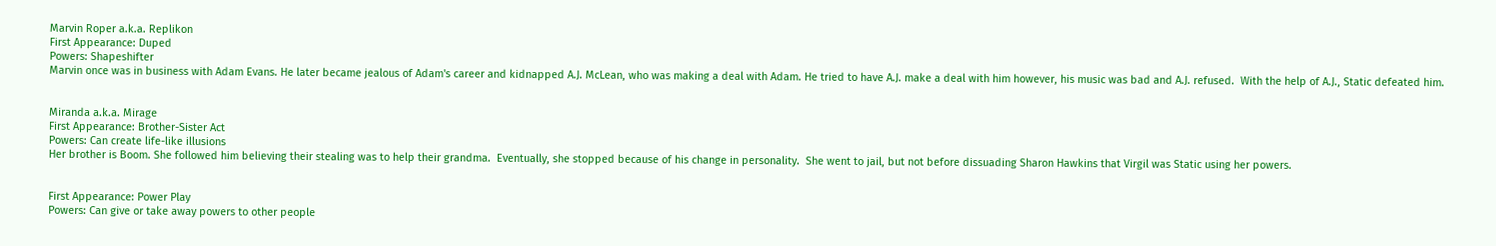Marvin Roper a.k.a. Replikon
First Appearance: Duped
Powers: Shapeshifter
Marvin once was in business with Adam Evans. He later became jealous of Adam's career and kidnapped A.J. McLean, who was making a deal with Adam. He tried to have A.J. make a deal with him however, his music was bad and A.J. refused.  With the help of A.J., Static defeated him.


Miranda a.k.a. Mirage
First Appearance: Brother-Sister Act
Powers: Can create life-like illusions
Her brother is Boom. She followed him believing their stealing was to help their grandma.  Eventually, she stopped because of his change in personality.  She went to jail, but not before dissuading Sharon Hawkins that Virgil was Static using her powers.


First Appearance: Power Play
Powers: Can give or take away powers to other people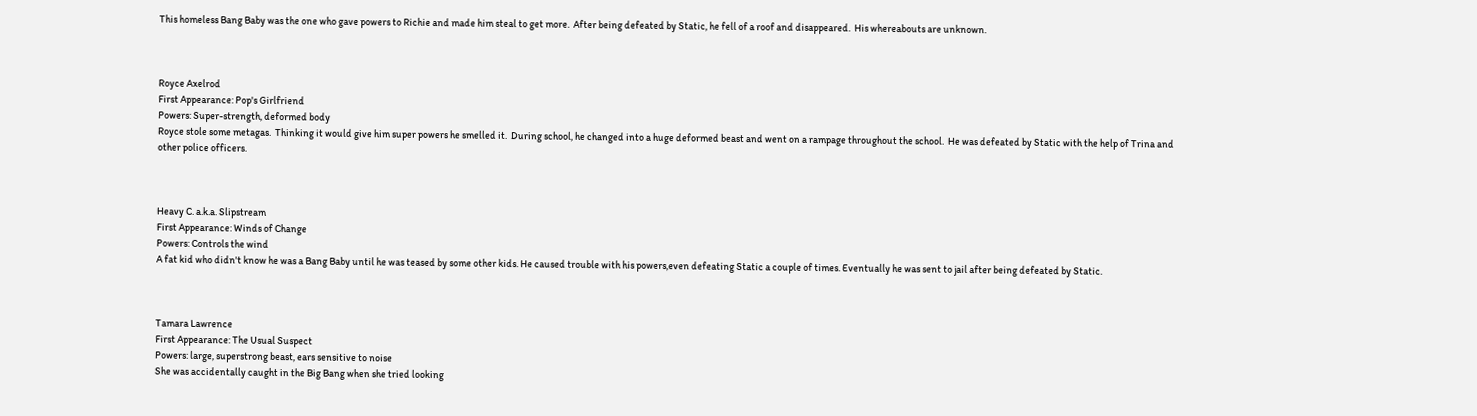This homeless Bang Baby was the one who gave powers to Richie and made him steal to get more.  After being defeated by Static, he fell of a roof and disappeared.  His whereabouts are unknown.



Royce Axelrod
First Appearance: Pop's Girlfriend
Powers: Super-strength, deformed body
Royce stole some metagas.  Thinking it would give him super powers he smelled it.  During school, he changed into a huge deformed beast and went on a rampage throughout the school.  He was defeated by Static with the help of Trina and other police officers.



Heavy C. a.k.a. Slipstream
First Appearance: Winds of Change
Powers: Controls the wind
A fat kid who didn't know he was a Bang Baby until he was teased by some other kids. He caused trouble with his powers,even defeating Static a couple of times. Eventually he was sent to jail after being defeated by Static.



Tamara Lawrence
First Appearance: The Usual Suspect
Powers: large, superstrong beast, ears sensitive to noise
She was accidentally caught in the Big Bang when she tried looking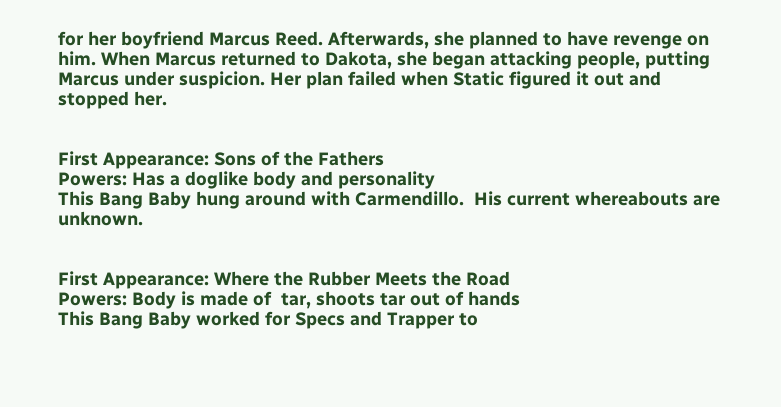for her boyfriend Marcus Reed. Afterwards, she planned to have revenge on him. When Marcus returned to Dakota, she began attacking people, putting Marcus under suspicion. Her plan failed when Static figured it out and stopped her.


First Appearance: Sons of the Fathers
Powers: Has a doglike body and personality
This Bang Baby hung around with Carmendillo.  His current whereabouts are unknown.


First Appearance: Where the Rubber Meets the Road
Powers: Body is made of  tar, shoots tar out of hands
This Bang Baby worked for Specs and Trapper to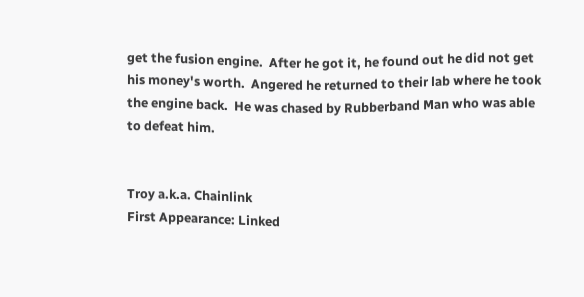get the fusion engine.  After he got it, he found out he did not get his money's worth.  Angered he returned to their lab where he took the engine back.  He was chased by Rubberband Man who was able to defeat him.


Troy a.k.a. Chainlink
First Appearance: Linked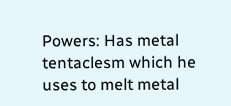Powers: Has metal tentaclesm which he uses to melt metal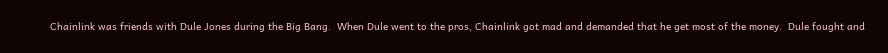Chainlink was friends with Dule Jones during the Big Bang.  When Dule went to the pros, Chainlink got mad and demanded that he get most of the money.  Dule fought and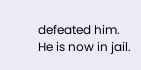defeated him.  He is now in jail.